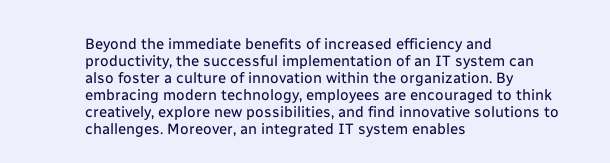Beyond the immediate benefits of increased efficiency and productivity, the successful implementation of an IT system can also foster a culture of innovation within the organization. By embracing modern technology, employees are encouraged to think creatively, explore new possibilities, and find innovative solutions to challenges. Moreover, an integrated IT system enables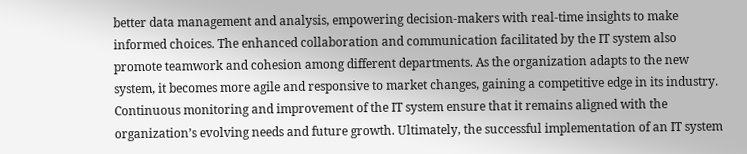better data management and analysis, empowering decision-makers with real-time insights to make informed choices. The enhanced collaboration and communication facilitated by the IT system also promote teamwork and cohesion among different departments. As the organization adapts to the new system, it becomes more agile and responsive to market changes, gaining a competitive edge in its industry. Continuous monitoring and improvement of the IT system ensure that it remains aligned with the organization’s evolving needs and future growth. Ultimately, the successful implementation of an IT system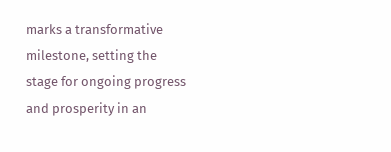marks a transformative milestone, setting the stage for ongoing progress and prosperity in an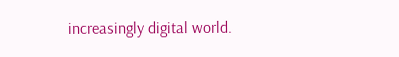increasingly digital world.